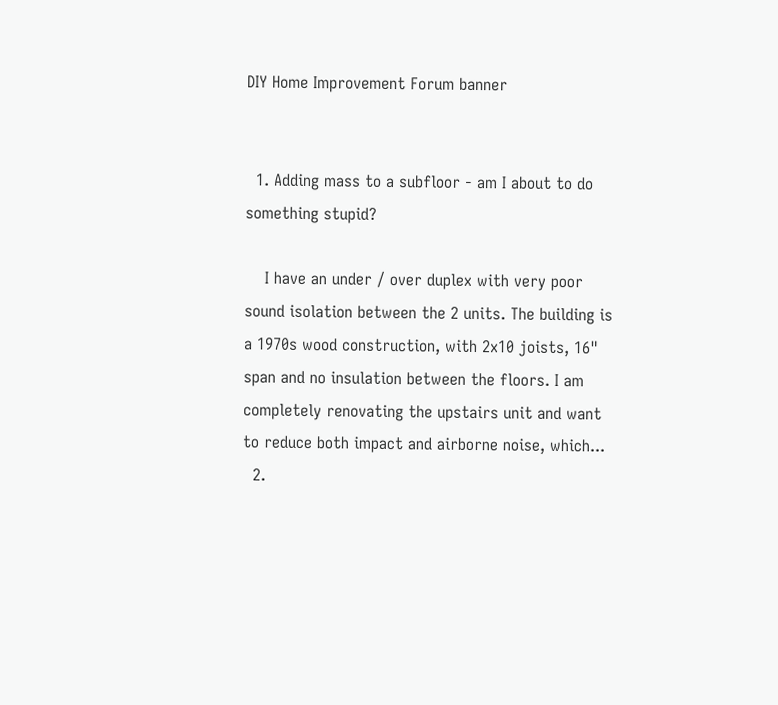DIY Home Improvement Forum banner


  1. Adding mass to a subfloor - am I about to do something stupid?

    I have an under / over duplex with very poor sound isolation between the 2 units. The building is a 1970s wood construction, with 2x10 joists, 16" span and no insulation between the floors. I am completely renovating the upstairs unit and want to reduce both impact and airborne noise, which...
  2.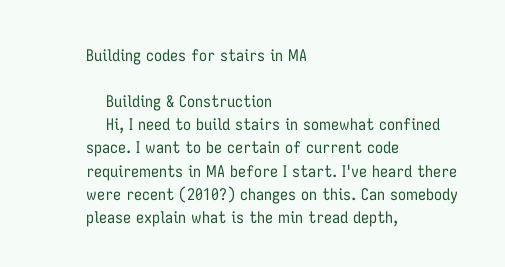Building codes for stairs in MA

    Building & Construction
    Hi, I need to build stairs in somewhat confined space. I want to be certain of current code requirements in MA before I start. I've heard there were recent (2010?) changes on this. Can somebody please explain what is the min tread depth,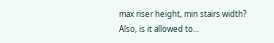max riser height, min stairs width? Also, is it allowed to...